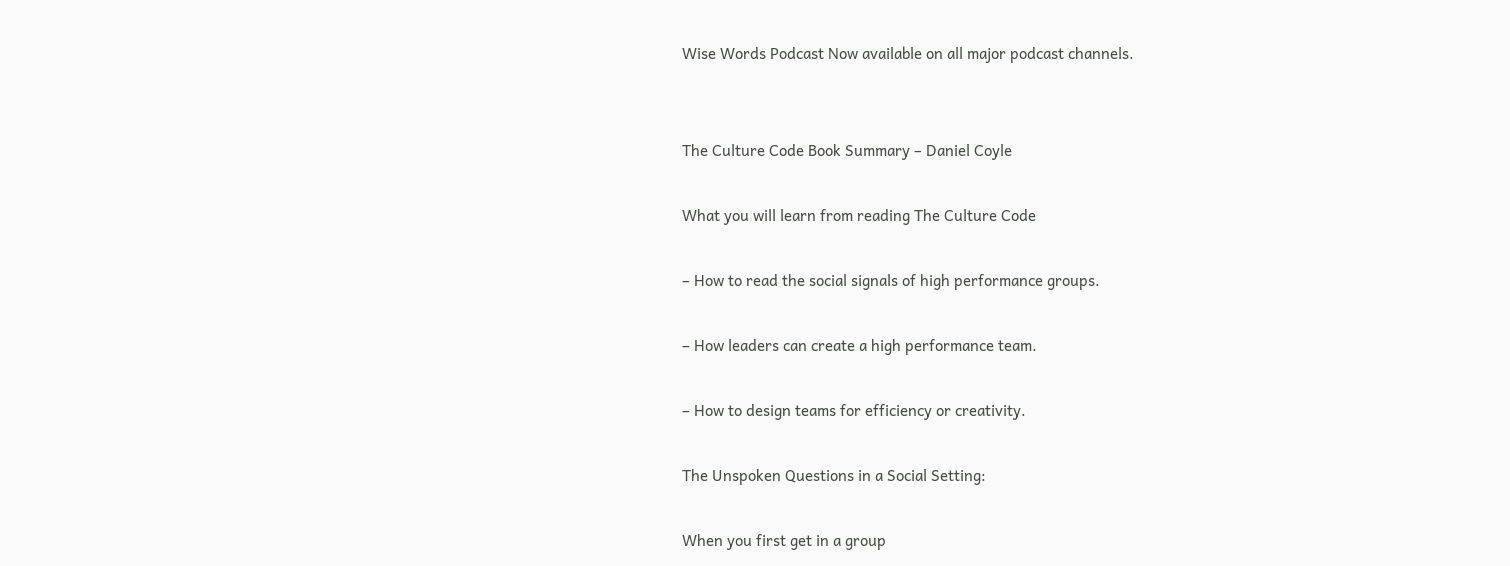Wise Words Podcast Now available on all major podcast channels.


The Culture Code Book Summary – Daniel Coyle

What you will learn from reading The Culture Code

– How to read the social signals of high performance groups.

– How leaders can create a high performance team.

– How to design teams for efficiency or creativity.

The Unspoken Questions in a Social Setting:

When you first get in a group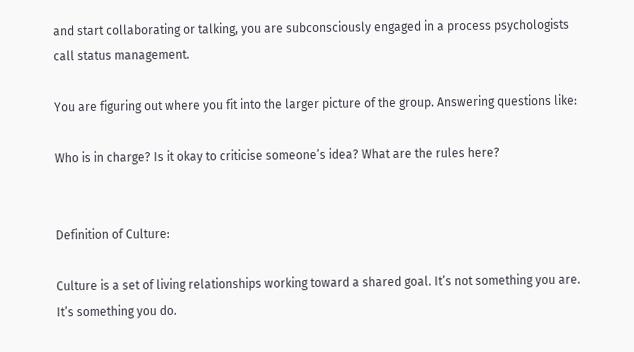and start collaborating or talking, you are subconsciously engaged in a process psychologists call status management.

You are figuring out where you fit into the larger picture of the group. Answering questions like:

Who is in charge? Is it okay to criticise someone’s idea? What are the rules here?


Definition of Culture:

Culture is a set of living relationships working toward a shared goal. It’s not something you are. It’s something you do.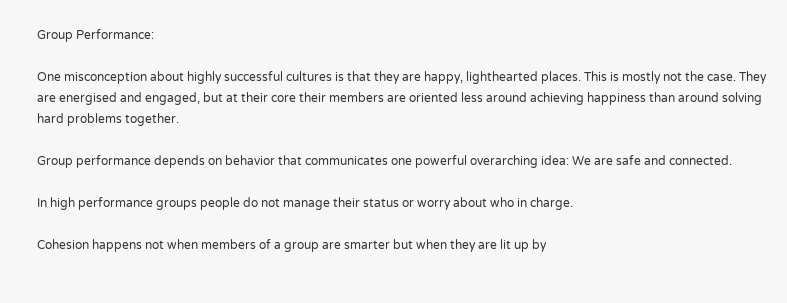Group Performance:

One misconception about highly successful cultures is that they are happy, lighthearted places. This is mostly not the case. They are energised and engaged, but at their core their members are oriented less around achieving happiness than around solving hard problems together.

Group performance depends on behavior that communicates one powerful overarching idea: We are safe and connected.

In high performance groups people do not manage their status or worry about who in charge.

Cohesion happens not when members of a group are smarter but when they are lit up by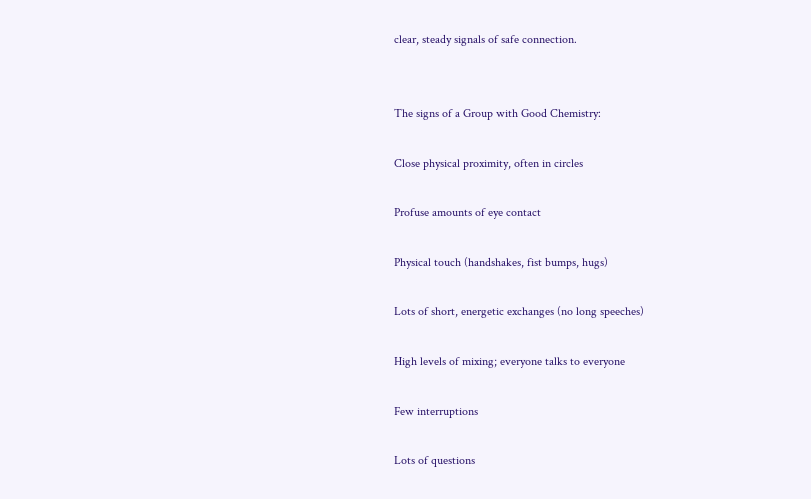clear, steady signals of safe connection.


The signs of a Group with Good Chemistry:

Close physical proximity, often in circles

Profuse amounts of eye contact

Physical touch (handshakes, fist bumps, hugs)

Lots of short, energetic exchanges (no long speeches)

High levels of mixing; everyone talks to everyone

Few interruptions

Lots of questions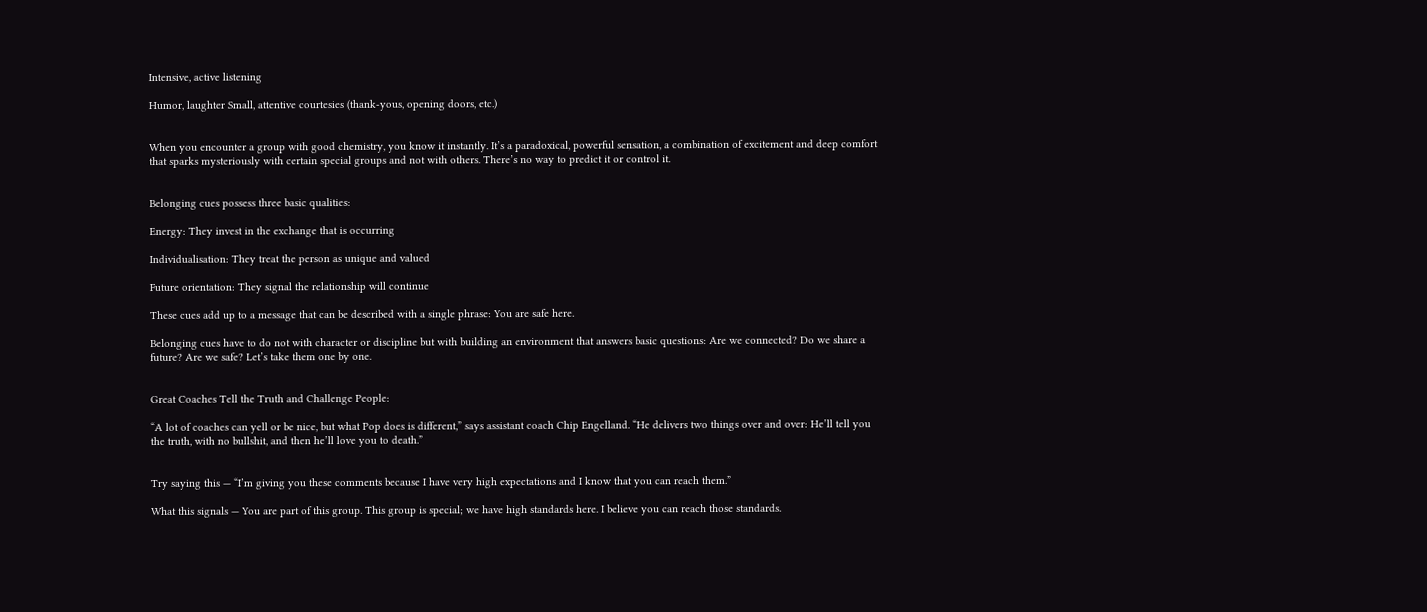Intensive, active listening

Humor, laughter Small, attentive courtesies (thank-yous, opening doors, etc.)


When you encounter a group with good chemistry, you know it instantly. It’s a paradoxical, powerful sensation, a combination of excitement and deep comfort that sparks mysteriously with certain special groups and not with others. There’s no way to predict it or control it.


Belonging cues possess three basic qualities:

Energy: They invest in the exchange that is occurring

Individualisation: They treat the person as unique and valued

Future orientation: They signal the relationship will continue

These cues add up to a message that can be described with a single phrase: You are safe here.

Belonging cues have to do not with character or discipline but with building an environment that answers basic questions: Are we connected? Do we share a future? Are we safe? Let’s take them one by one.


Great Coaches Tell the Truth and Challenge People:

“A lot of coaches can yell or be nice, but what Pop does is different,” says assistant coach Chip Engelland. “He delivers two things over and over: He’ll tell you the truth, with no bullshit, and then he’ll love you to death.”


Try saying this — “I’m giving you these comments because I have very high expectations and I know that you can reach them.”

What this signals — You are part of this group. This group is special; we have high standards here. I believe you can reach those standards.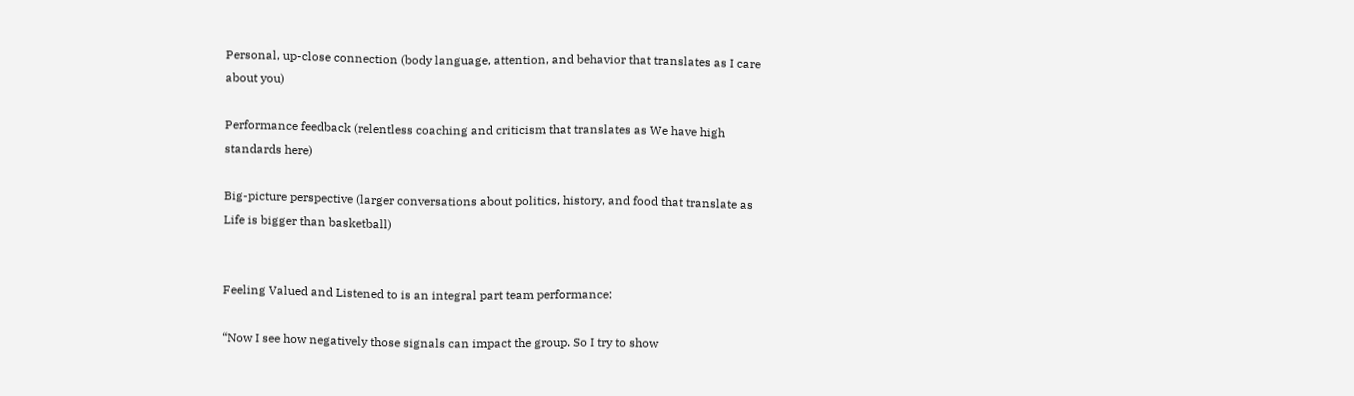Personal, up-close connection (body language, attention, and behavior that translates as I care about you)

Performance feedback (relentless coaching and criticism that translates as We have high standards here)

Big-picture perspective (larger conversations about politics, history, and food that translate as Life is bigger than basketball)


Feeling Valued and Listened to is an integral part team performance:

“Now I see how negatively those signals can impact the group. So I try to show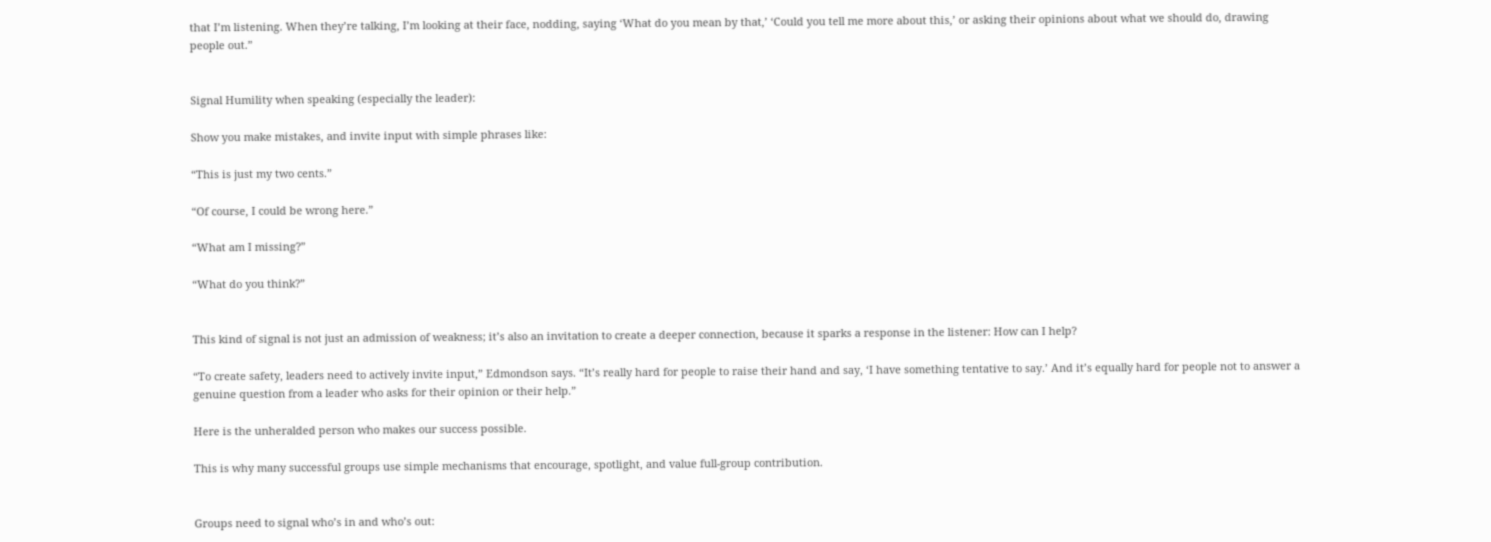that I’m listening. When they’re talking, I’m looking at their face, nodding, saying ‘What do you mean by that,’ ‘Could you tell me more about this,’ or asking their opinions about what we should do, drawing people out.”


Signal Humility when speaking (especially the leader):

Show you make mistakes, and invite input with simple phrases like:

“This is just my two cents.”

“Of course, I could be wrong here.”

“What am I missing?”

“What do you think?”


This kind of signal is not just an admission of weakness; it’s also an invitation to create a deeper connection, because it sparks a response in the listener: How can I help?

“To create safety, leaders need to actively invite input,” Edmondson says. “It’s really hard for people to raise their hand and say, ‘I have something tentative to say.’ And it’s equally hard for people not to answer a genuine question from a leader who asks for their opinion or their help.”

Here is the unheralded person who makes our success possible.

This is why many successful groups use simple mechanisms that encourage, spotlight, and value full-group contribution.


Groups need to signal who’s in and who’s out: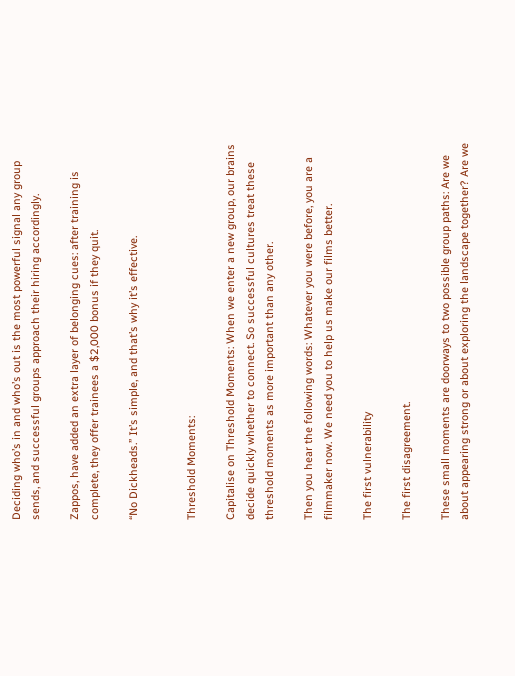Deciding who’s in and who’s out is the most powerful signal any group sends, and successful groups approach their hiring accordingly.

Zappos, have added an extra layer of belonging cues: after training is complete, they offer trainees a $2,000 bonus if they quit.

“No Dickheads.” It’s simple, and that’s why it’s effective.


Threshold Moments:

Capitalise on Threshold Moments: When we enter a new group, our brains decide quickly whether to connect. So successful cultures treat these threshold moments as more important than any other.

Then you hear the following words: Whatever you were before, you are a filmmaker now. We need you to help us make our films better.

The first vulnerability

The first disagreement.

These small moments are doorways to two possible group paths: Are we about appearing strong or about exploring the landscape together? Are we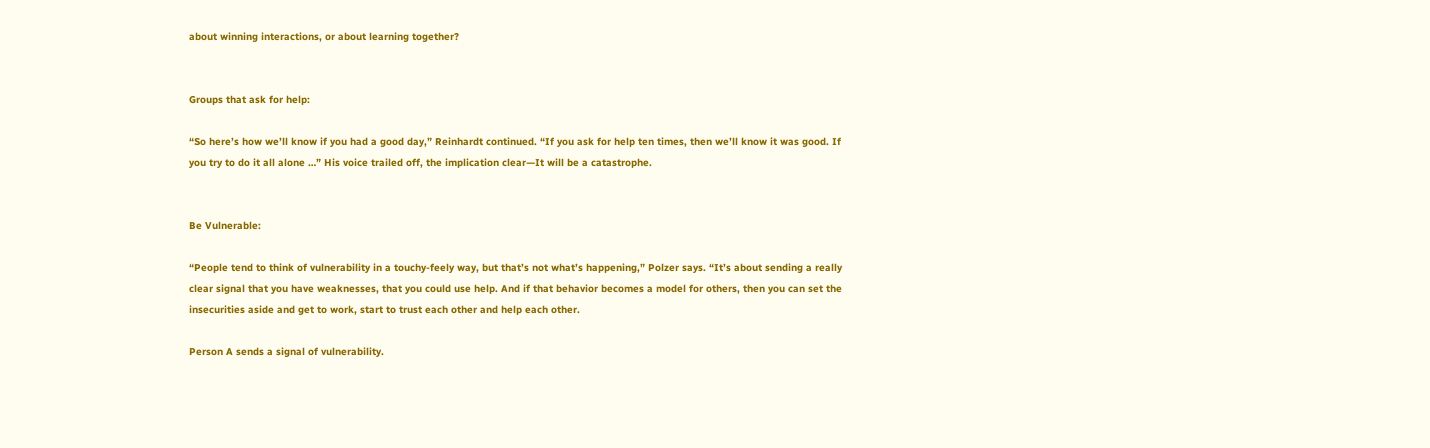about winning interactions, or about learning together?


Groups that ask for help:

“So here’s how we’ll know if you had a good day,” Reinhardt continued. “If you ask for help ten times, then we’ll know it was good. If you try to do it all alone …” His voice trailed off, the implication clear—It will be a catastrophe.


Be Vulnerable:

“People tend to think of vulnerability in a touchy-feely way, but that’s not what’s happening,” Polzer says. “It’s about sending a really clear signal that you have weaknesses, that you could use help. And if that behavior becomes a model for others, then you can set the insecurities aside and get to work, start to trust each other and help each other.

Person A sends a signal of vulnerability.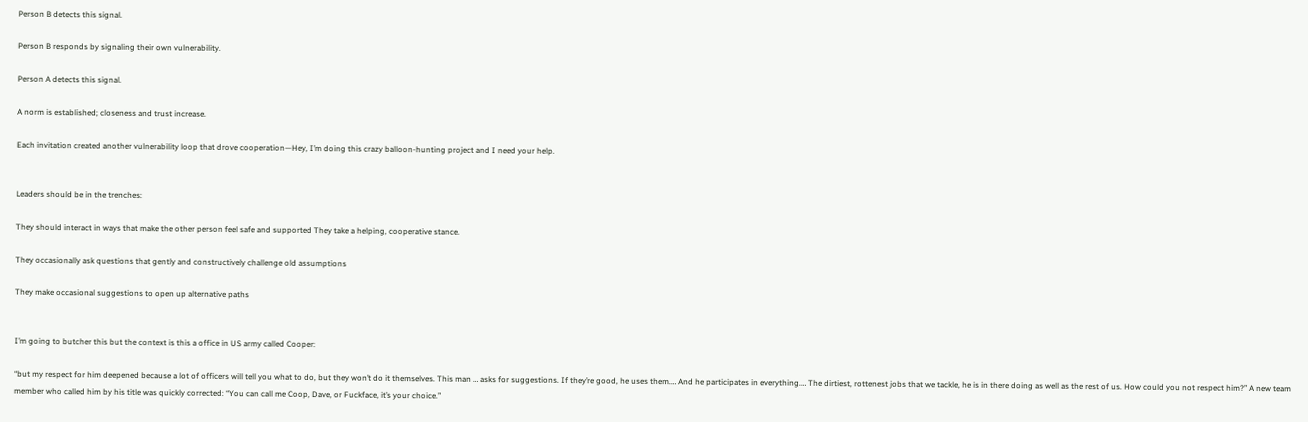Person B detects this signal.

Person B responds by signaling their own vulnerability.

Person A detects this signal.

A norm is established; closeness and trust increase.

Each invitation created another vulnerability loop that drove cooperation—Hey, I’m doing this crazy balloon-hunting project and I need your help.


Leaders should be in the trenches:

They should interact in ways that make the other person feel safe and supported They take a helping, cooperative stance.

They occasionally ask questions that gently and constructively challenge old assumptions

They make occasional suggestions to open up alternative paths


I’m going to butcher this but the context is this a office in US army called Cooper:

“but my respect for him deepened because a lot of officers will tell you what to do, but they won’t do it themselves. This man … asks for suggestions. If they’re good, he uses them.… And he participates in everything.… The dirtiest, rottenest jobs that we tackle, he is in there doing as well as the rest of us. How could you not respect him?” A new team member who called him by his title was quickly corrected: “You can call me Coop, Dave, or Fuckface, it’s your choice.”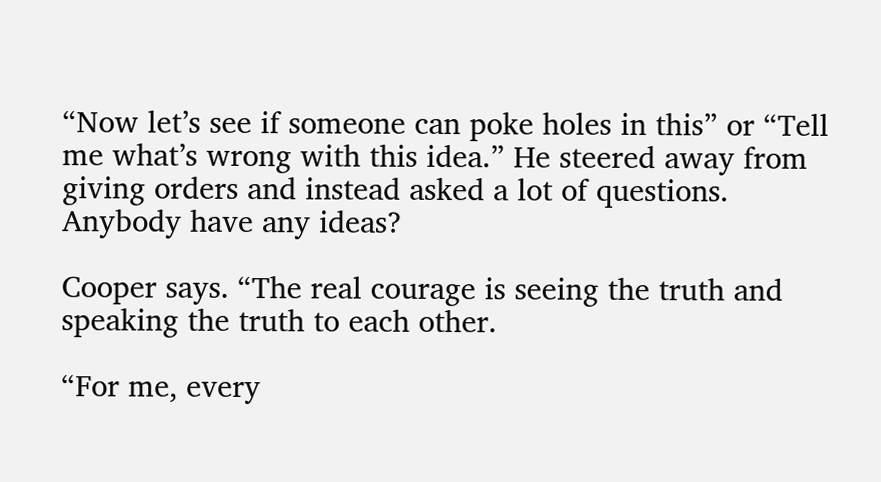“Now let’s see if someone can poke holes in this” or “Tell me what’s wrong with this idea.” He steered away from giving orders and instead asked a lot of questions. Anybody have any ideas?

Cooper says. “The real courage is seeing the truth and speaking the truth to each other.

“For me, every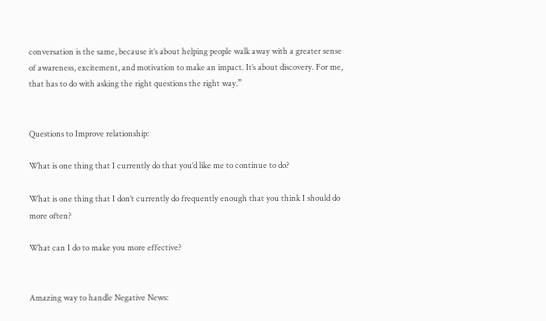conversation is the same, because it’s about helping people walk away with a greater sense of awareness, excitement, and motivation to make an impact. It’s about discovery. For me, that has to do with asking the right questions the right way.”


Questions to Improve relationship:

What is one thing that I currently do that you’d like me to continue to do?

What is one thing that I don’t currently do frequently enough that you think I should do more often?

What can I do to make you more effective?


Amazing way to handle Negative News: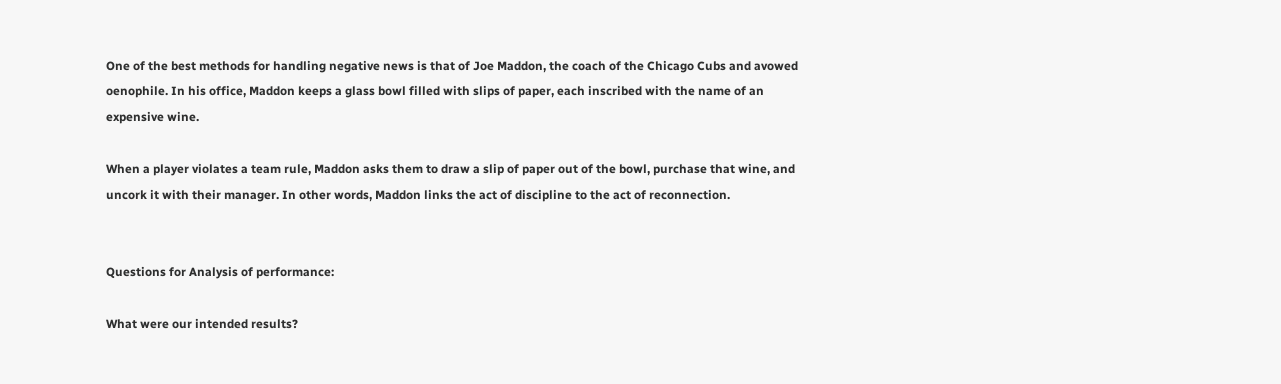One of the best methods for handling negative news is that of Joe Maddon, the coach of the Chicago Cubs and avowed oenophile. In his office, Maddon keeps a glass bowl filled with slips of paper, each inscribed with the name of an expensive wine.

When a player violates a team rule, Maddon asks them to draw a slip of paper out of the bowl, purchase that wine, and uncork it with their manager. In other words, Maddon links the act of discipline to the act of reconnection.


Questions for Analysis of performance:

What were our intended results?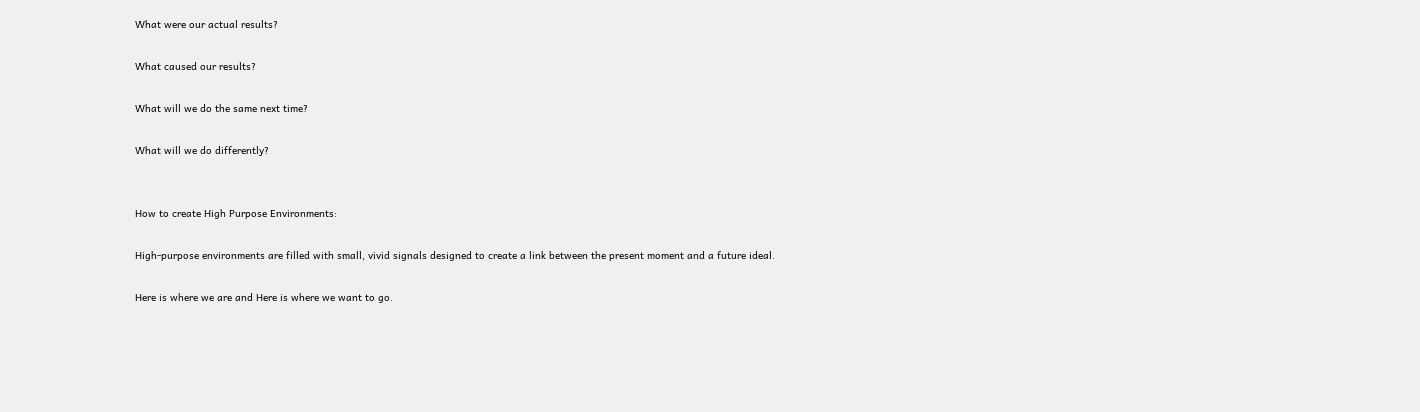What were our actual results?

What caused our results?

What will we do the same next time?

What will we do differently?


How to create High Purpose Environments:

High-purpose environments are filled with small, vivid signals designed to create a link between the present moment and a future ideal.

Here is where we are and Here is where we want to go.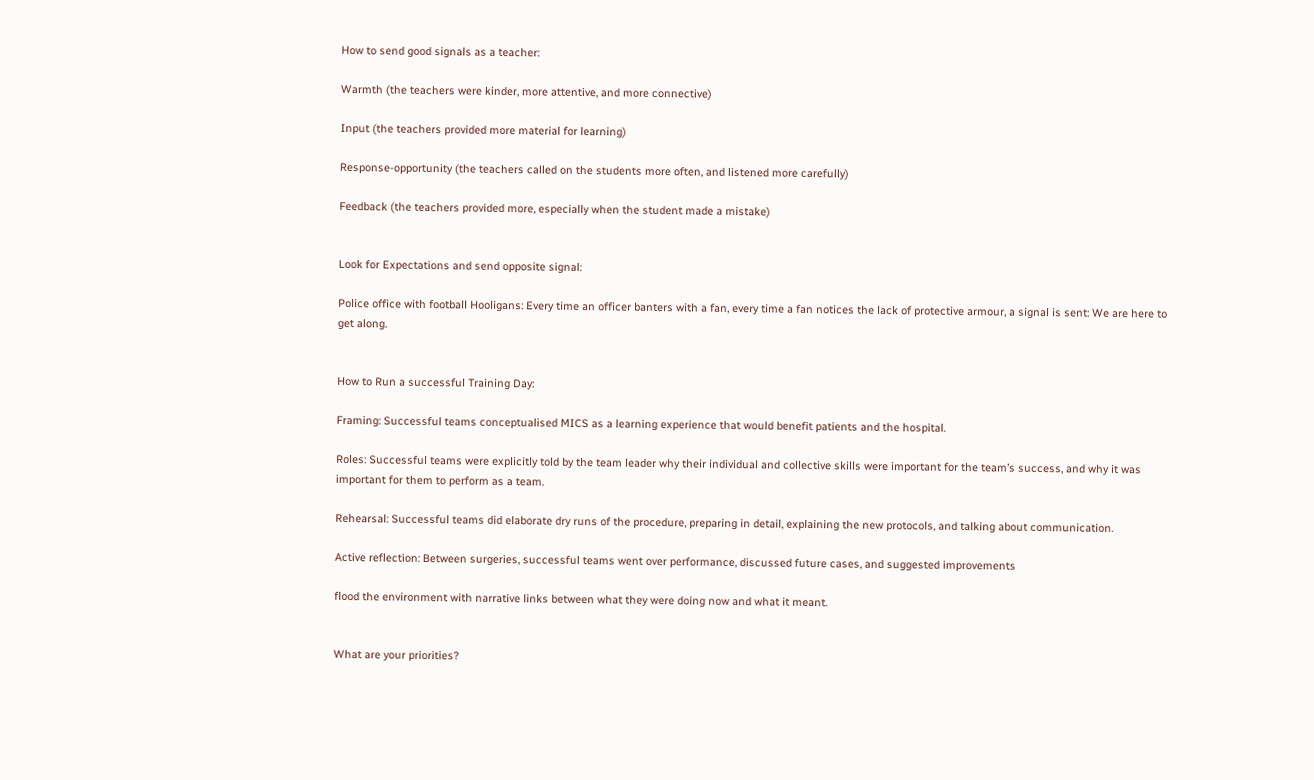How to send good signals as a teacher:

Warmth (the teachers were kinder, more attentive, and more connective)

Input (the teachers provided more material for learning)

Response-opportunity (the teachers called on the students more often, and listened more carefully)

Feedback (the teachers provided more, especially when the student made a mistake)


Look for Expectations and send opposite signal:

Police office with football Hooligans: Every time an officer banters with a fan, every time a fan notices the lack of protective armour, a signal is sent: We are here to get along.


How to Run a successful Training Day:

Framing: Successful teams conceptualised MICS as a learning experience that would benefit patients and the hospital.

Roles: Successful teams were explicitly told by the team leader why their individual and collective skills were important for the team’s success, and why it was important for them to perform as a team.

Rehearsal: Successful teams did elaborate dry runs of the procedure, preparing in detail, explaining the new protocols, and talking about communication.

Active reflection: Between surgeries, successful teams went over performance, discussed future cases, and suggested improvements

flood the environment with narrative links between what they were doing now and what it meant.


What are your priorities?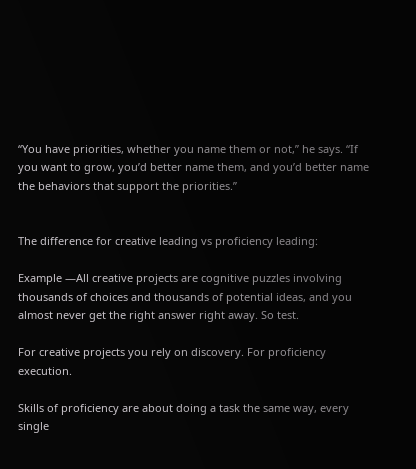“You have priorities, whether you name them or not,” he says. “If you want to grow, you’d better name them, and you’d better name the behaviors that support the priorities.”


The difference for creative leading vs proficiency leading:

Example —All creative projects are cognitive puzzles involving thousands of choices and thousands of potential ideas, and you almost never get the right answer right away. So test.

For creative projects you rely on discovery. For proficiency execution.

Skills of proficiency are about doing a task the same way, every single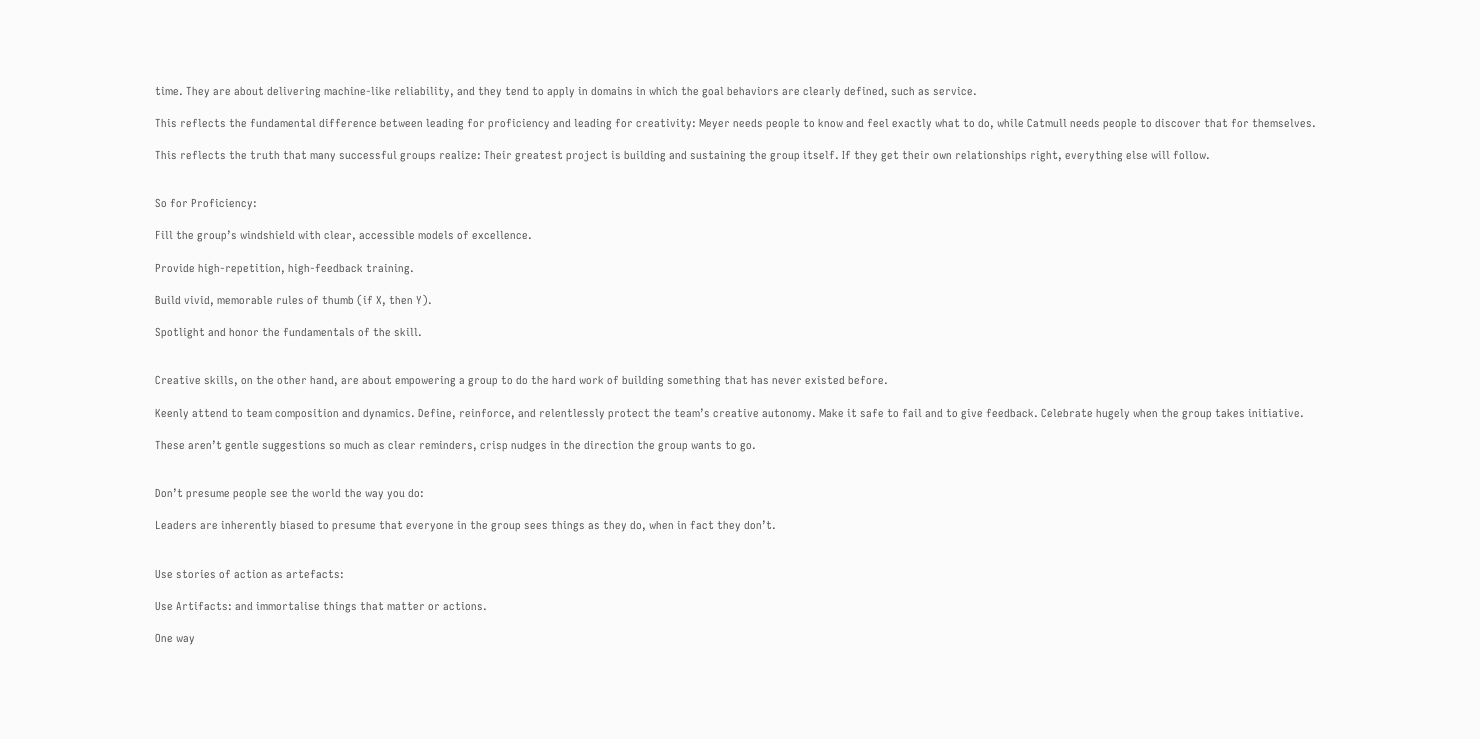time. They are about delivering machine-like reliability, and they tend to apply in domains in which the goal behaviors are clearly defined, such as service.

This reflects the fundamental difference between leading for proficiency and leading for creativity: Meyer needs people to know and feel exactly what to do, while Catmull needs people to discover that for themselves.

This reflects the truth that many successful groups realize: Their greatest project is building and sustaining the group itself. If they get their own relationships right, everything else will follow.


So for Proficiency:

Fill the group’s windshield with clear, accessible models of excellence.

Provide high-repetition, high-feedback training.

Build vivid, memorable rules of thumb (if X, then Y).

Spotlight and honor the fundamentals of the skill.


Creative skills, on the other hand, are about empowering a group to do the hard work of building something that has never existed before.

Keenly attend to team composition and dynamics. Define, reinforce, and relentlessly protect the team’s creative autonomy. Make it safe to fail and to give feedback. Celebrate hugely when the group takes initiative.

These aren’t gentle suggestions so much as clear reminders, crisp nudges in the direction the group wants to go.


Don’t presume people see the world the way you do:

Leaders are inherently biased to presume that everyone in the group sees things as they do, when in fact they don’t.


Use stories of action as artefacts:

Use Artifacts: and immortalise things that matter or actions.

One way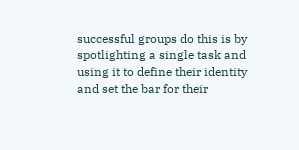successful groups do this is by spotlighting a single task and using it to define their identity and set the bar for their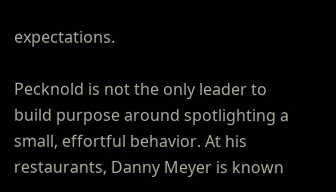expectations.

Pecknold is not the only leader to build purpose around spotlighting a small, effortful behavior. At his restaurants, Danny Meyer is known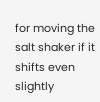for moving the salt shaker if it shifts even slightly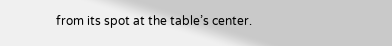from its spot at the table’s center.